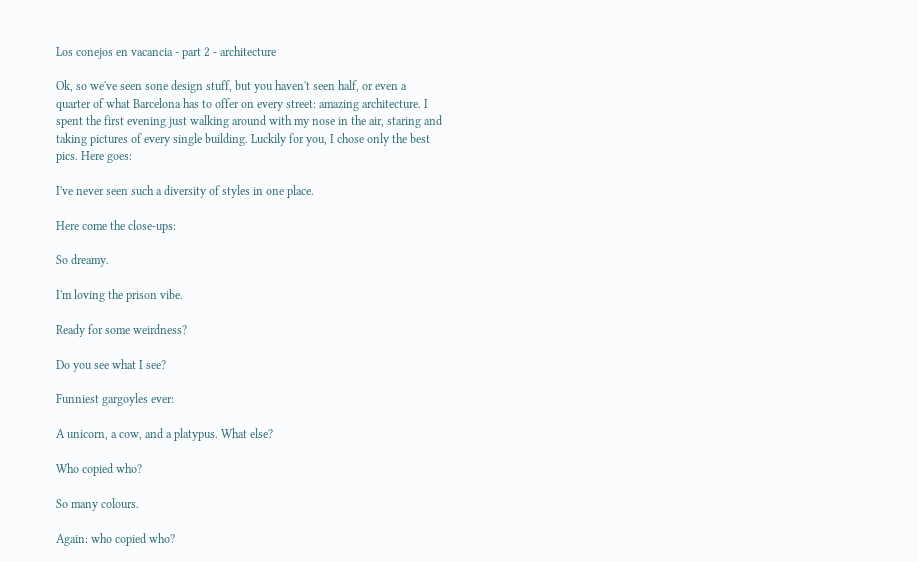Los conejos en vacancia - part 2 - architecture

Ok, so we've seen sone design stuff, but you haven't seen half, or even a quarter of what Barcelona has to offer on every street: amazing architecture. I spent the first evening just walking around with my nose in the air, staring and taking pictures of every single building. Luckily for you, I chose only the best pics. Here goes:

I've never seen such a diversity of styles in one place.

Here come the close-ups:

So dreamy.

I'm loving the prison vibe.

Ready for some weirdness?

Do you see what I see?

Funniest gargoyles ever:

A unicorn, a cow, and a platypus. What else?

Who copied who?

So many colours.

Again: who copied who?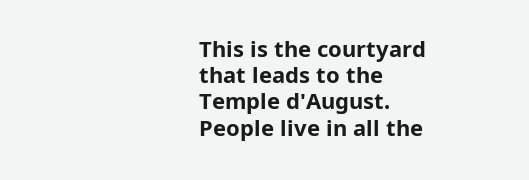This is the courtyard that leads to the Temple d'August. People live in all the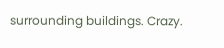surrounding buildings. Crazy.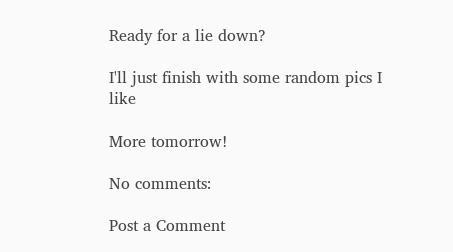Ready for a lie down?

I'll just finish with some random pics I like

More tomorrow!

No comments:

Post a Comment